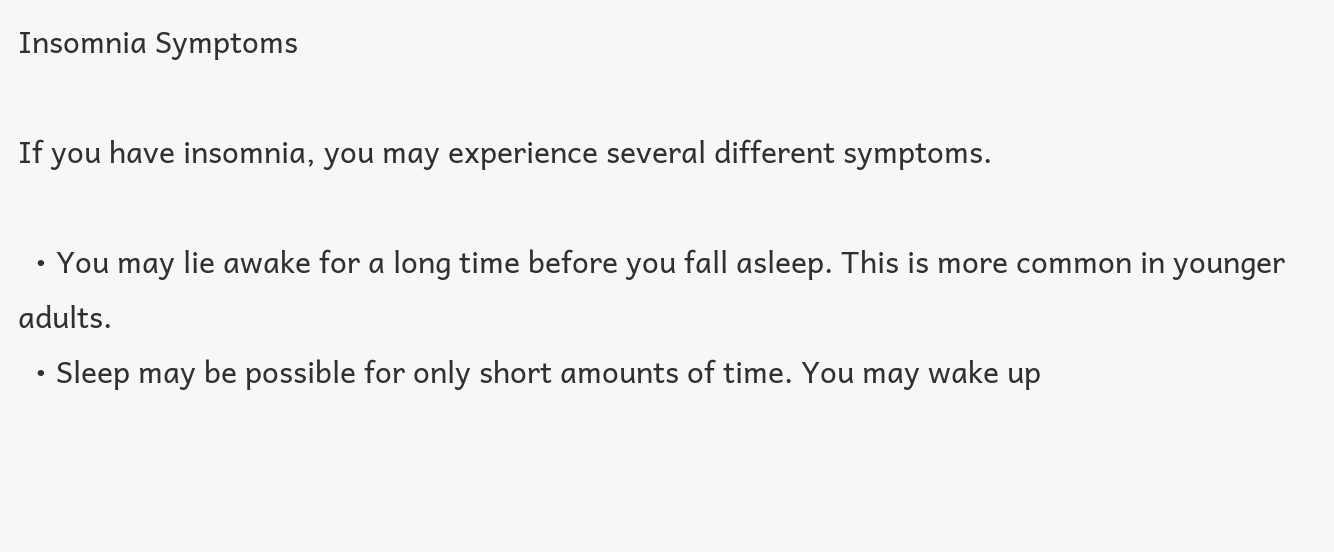Insomnia Symptoms

If you have insomnia, you may experience several different symptoms.

  • You may lie awake for a long time before you fall asleep. This is more common in younger adults.
  • Sleep may be possible for only short amounts of time. You may wake up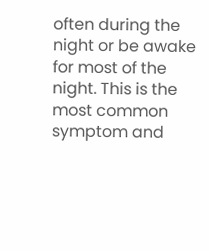often during the night or be awake for most of the night. This is the most common symptom and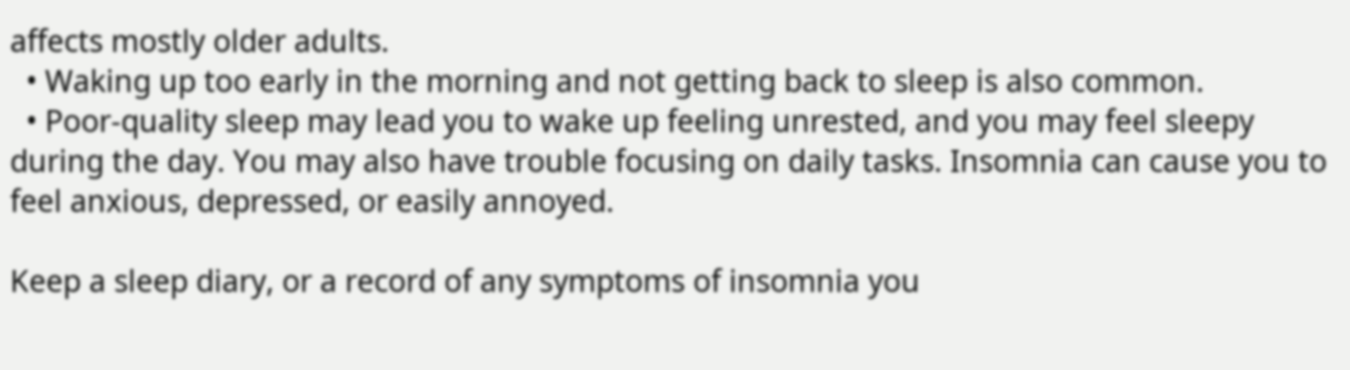affects mostly older adults.
  • Waking up too early in the morning and not getting back to sleep is also common.
  • Poor-quality sleep may lead you to wake up feeling unrested, and you may feel sleepy during the day. You may also have trouble focusing on daily tasks. Insomnia can cause you to feel anxious, depressed, or easily annoyed.

Keep a sleep diary, or a record of any symptoms of insomnia you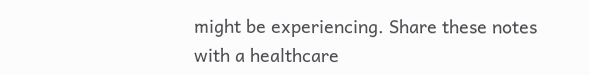might be experiencing. Share these notes with a healthcare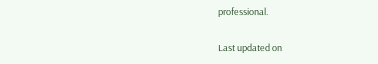professional.

Last updated on